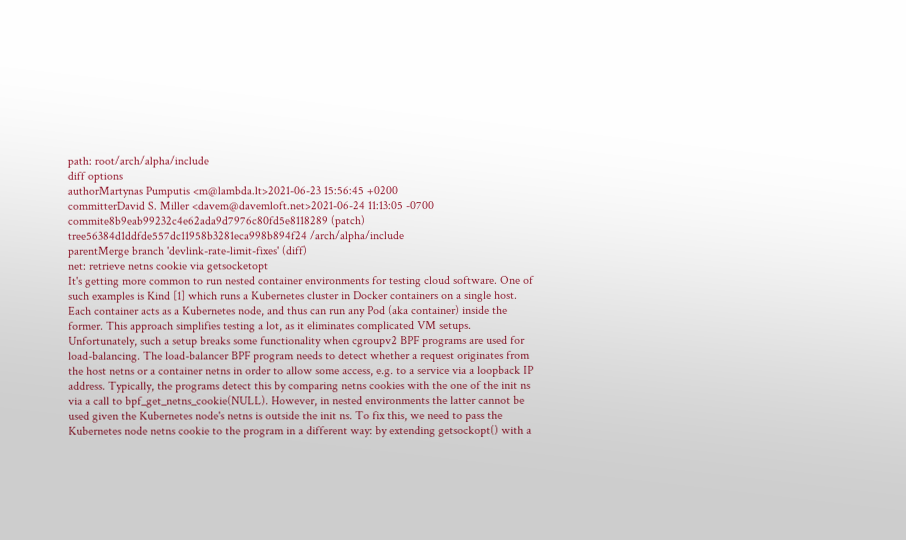path: root/arch/alpha/include
diff options
authorMartynas Pumputis <m@lambda.lt>2021-06-23 15:56:45 +0200
committerDavid S. Miller <davem@davemloft.net>2021-06-24 11:13:05 -0700
commite8b9eab99232c4e62ada9d7976c80fd5e8118289 (patch)
tree56384d1ddfde557dc11958b3281eca998b894f24 /arch/alpha/include
parentMerge branch 'devlink-rate-limit-fixes' (diff)
net: retrieve netns cookie via getsocketopt
It's getting more common to run nested container environments for testing cloud software. One of such examples is Kind [1] which runs a Kubernetes cluster in Docker containers on a single host. Each container acts as a Kubernetes node, and thus can run any Pod (aka container) inside the former. This approach simplifies testing a lot, as it eliminates complicated VM setups. Unfortunately, such a setup breaks some functionality when cgroupv2 BPF programs are used for load-balancing. The load-balancer BPF program needs to detect whether a request originates from the host netns or a container netns in order to allow some access, e.g. to a service via a loopback IP address. Typically, the programs detect this by comparing netns cookies with the one of the init ns via a call to bpf_get_netns_cookie(NULL). However, in nested environments the latter cannot be used given the Kubernetes node's netns is outside the init ns. To fix this, we need to pass the Kubernetes node netns cookie to the program in a different way: by extending getsockopt() with a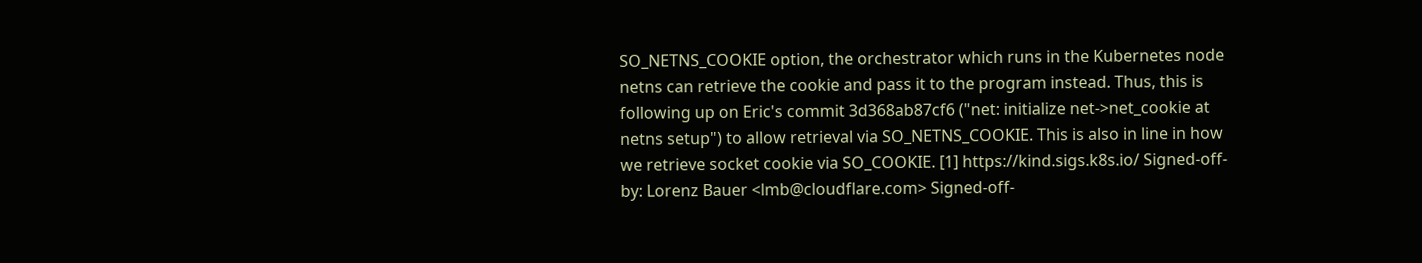SO_NETNS_COOKIE option, the orchestrator which runs in the Kubernetes node netns can retrieve the cookie and pass it to the program instead. Thus, this is following up on Eric's commit 3d368ab87cf6 ("net: initialize net->net_cookie at netns setup") to allow retrieval via SO_NETNS_COOKIE. This is also in line in how we retrieve socket cookie via SO_COOKIE. [1] https://kind.sigs.k8s.io/ Signed-off-by: Lorenz Bauer <lmb@cloudflare.com> Signed-off-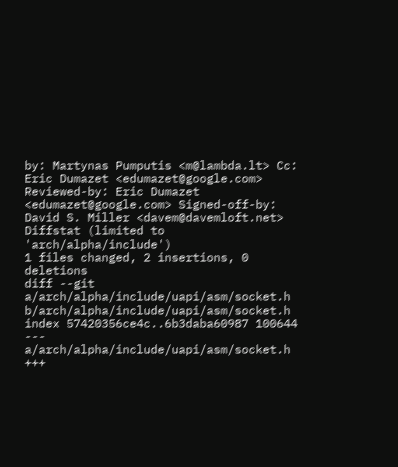by: Martynas Pumputis <m@lambda.lt> Cc: Eric Dumazet <edumazet@google.com> Reviewed-by: Eric Dumazet <edumazet@google.com> Signed-off-by: David S. Miller <davem@davemloft.net>
Diffstat (limited to 'arch/alpha/include')
1 files changed, 2 insertions, 0 deletions
diff --git a/arch/alpha/include/uapi/asm/socket.h b/arch/alpha/include/uapi/asm/socket.h
index 57420356ce4c..6b3daba60987 100644
--- a/arch/alpha/include/uapi/asm/socket.h
+++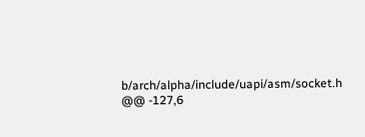b/arch/alpha/include/uapi/asm/socket.h
@@ -127,6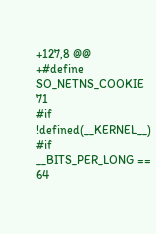+127,8 @@
+#define SO_NETNS_COOKIE 71
#if !defined(__KERNEL__)
#if __BITS_PER_LONG == 64